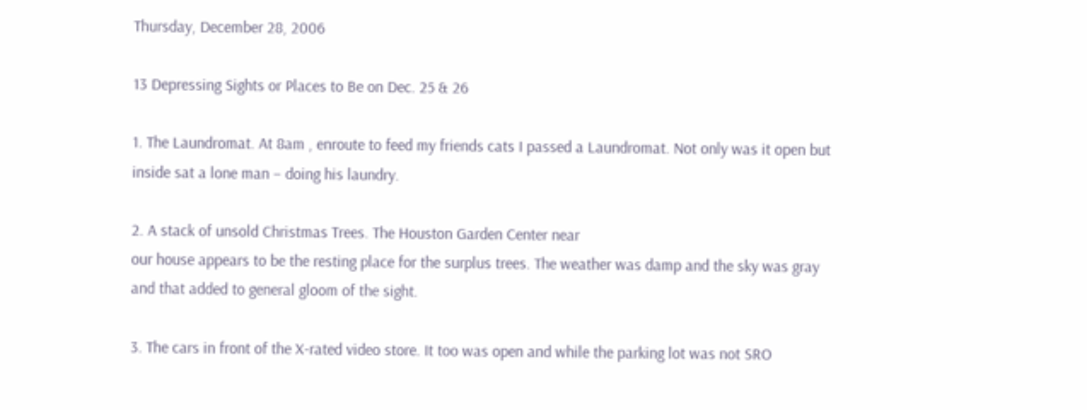Thursday, December 28, 2006

13 Depressing Sights or Places to Be on Dec. 25 & 26

1. The Laundromat. At 8am , enroute to feed my friends cats I passed a Laundromat. Not only was it open but inside sat a lone man – doing his laundry.

2. A stack of unsold Christmas Trees. The Houston Garden Center near
our house appears to be the resting place for the surplus trees. The weather was damp and the sky was gray and that added to general gloom of the sight.

3. The cars in front of the X-rated video store. It too was open and while the parking lot was not SRO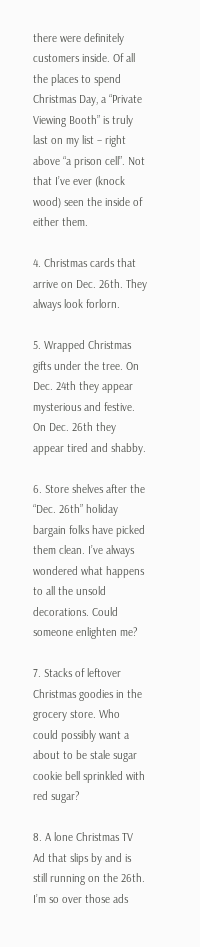there were definitely customers inside. Of all the places to spend Christmas Day, a “Private Viewing Booth” is truly last on my list – right above “a prison cell”. Not that I’ve ever (knock wood) seen the inside of either them.

4. Christmas cards that arrive on Dec. 26th. They always look forlorn.

5. Wrapped Christmas gifts under the tree. On Dec. 24th they appear mysterious and festive. On Dec. 26th they appear tired and shabby.

6. Store shelves after the “Dec. 26th” holiday bargain folks have picked them clean. I’ve always wondered what happens to all the unsold decorations. Could someone enlighten me?

7. Stacks of leftover Christmas goodies in the grocery store. Who could possibly want a about to be stale sugar cookie bell sprinkled with red sugar?

8. A lone Christmas TV Ad that slips by and is still running on the 26th. I’m so over those ads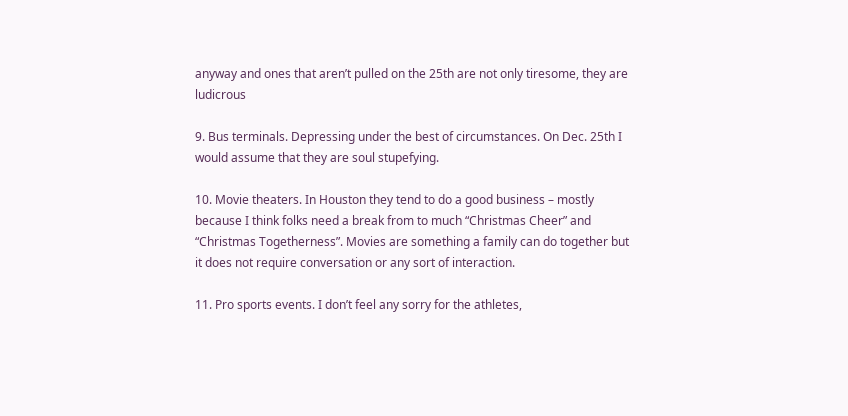anyway and ones that aren’t pulled on the 25th are not only tiresome, they are ludicrous

9. Bus terminals. Depressing under the best of circumstances. On Dec. 25th I would assume that they are soul stupefying.

10. Movie theaters. In Houston they tend to do a good business – mostly because I think folks need a break from to much “Christmas Cheer” and “Christmas Togetherness”. Movies are something a family can do together but it does not require conversation or any sort of interaction.

11. Pro sports events. I don’t feel any sorry for the athletes,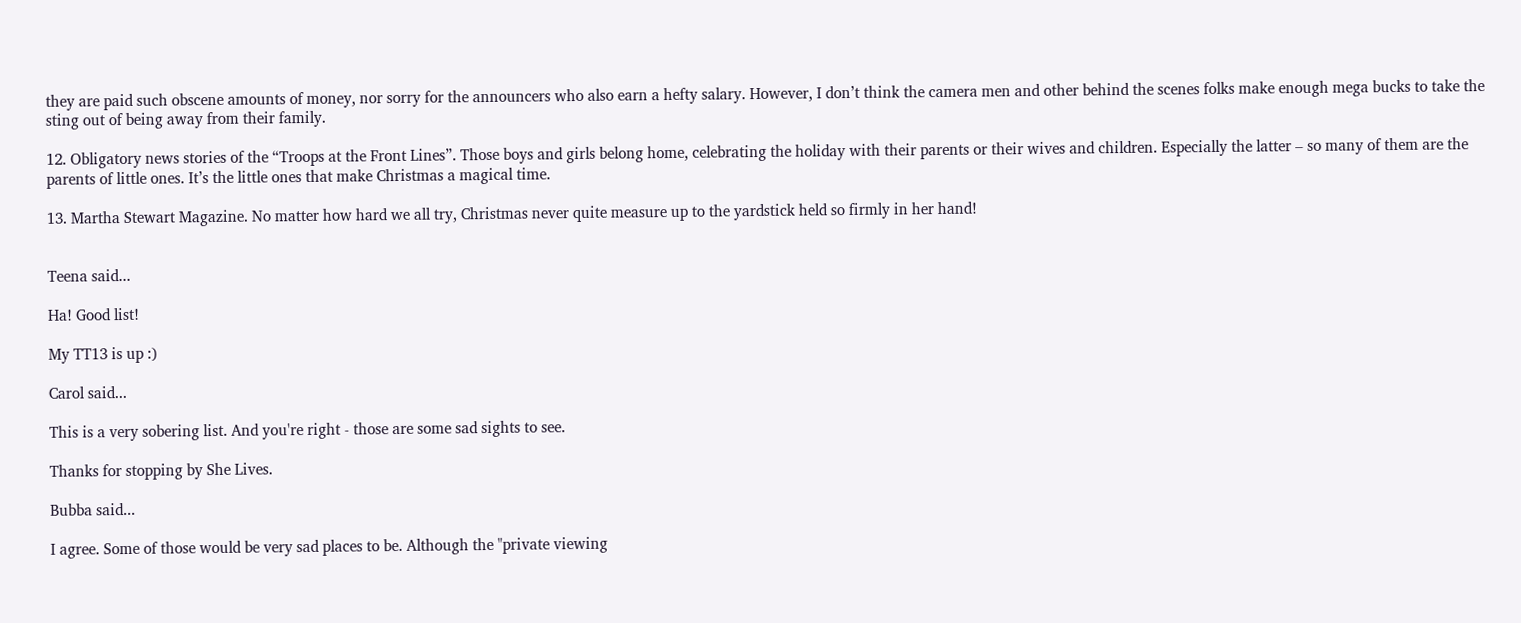they are paid such obscene amounts of money, nor sorry for the announcers who also earn a hefty salary. However, I don’t think the camera men and other behind the scenes folks make enough mega bucks to take the sting out of being away from their family.

12. Obligatory news stories of the “Troops at the Front Lines”. Those boys and girls belong home, celebrating the holiday with their parents or their wives and children. Especially the latter – so many of them are the parents of little ones. It’s the little ones that make Christmas a magical time.

13. Martha Stewart Magazine. No matter how hard we all try, Christmas never quite measure up to the yardstick held so firmly in her hand!


Teena said...

Ha! Good list!

My TT13 is up :)

Carol said...

This is a very sobering list. And you're right - those are some sad sights to see.

Thanks for stopping by She Lives.

Bubba said...

I agree. Some of those would be very sad places to be. Although the "private viewing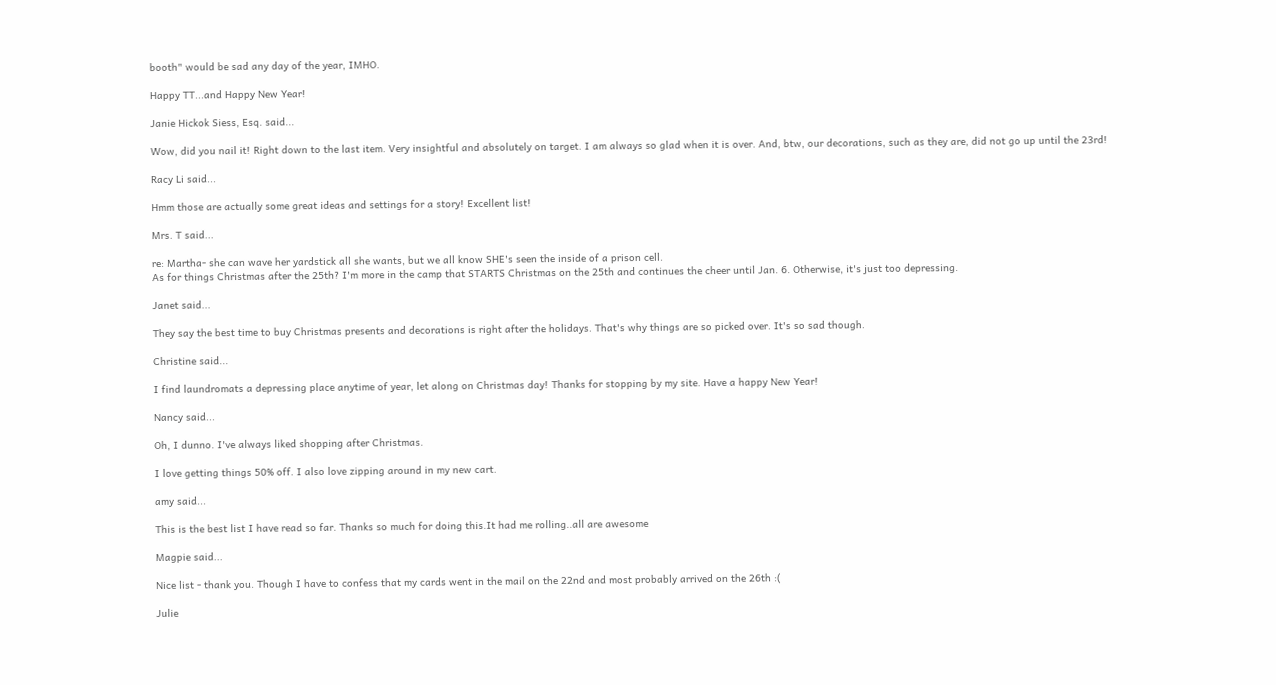booth" would be sad any day of the year, IMHO.

Happy TT...and Happy New Year!

Janie Hickok Siess, Esq. said...

Wow, did you nail it! Right down to the last item. Very insightful and absolutely on target. I am always so glad when it is over. And, btw, our decorations, such as they are, did not go up until the 23rd!

Racy Li said...

Hmm those are actually some great ideas and settings for a story! Excellent list!

Mrs. T said...

re: Martha- she can wave her yardstick all she wants, but we all know SHE's seen the inside of a prison cell.
As for things Christmas after the 25th? I'm more in the camp that STARTS Christmas on the 25th and continues the cheer until Jan. 6. Otherwise, it's just too depressing.

Janet said...

They say the best time to buy Christmas presents and decorations is right after the holidays. That's why things are so picked over. It's so sad though.

Christine said...

I find laundromats a depressing place anytime of year, let along on Christmas day! Thanks for stopping by my site. Have a happy New Year!

Nancy said...

Oh, I dunno. I've always liked shopping after Christmas.

I love getting things 50% off. I also love zipping around in my new cart.

amy said...

This is the best list I have read so far. Thanks so much for doing this.It had me rolling..all are awesome

Magpie said...

Nice list - thank you. Though I have to confess that my cards went in the mail on the 22nd and most probably arrived on the 26th :(

Julie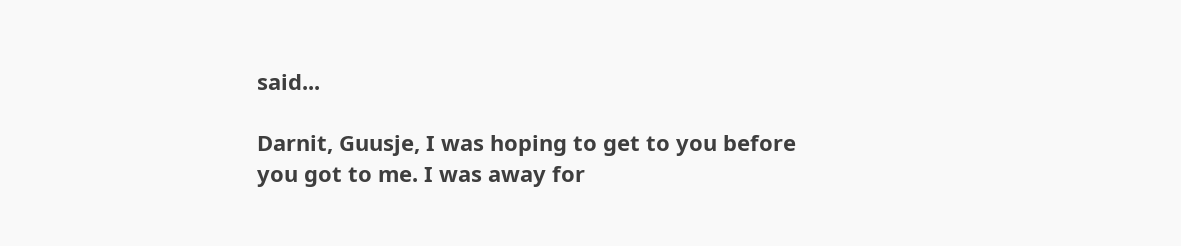said...

Darnit, Guusje, I was hoping to get to you before you got to me. I was away for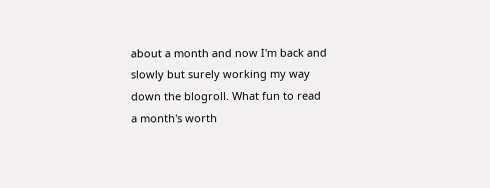about a month and now I'm back and slowly but surely working my way down the blogroll. What fun to read a month's worth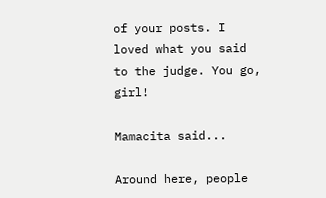of your posts. I loved what you said to the judge. You go, girl!

Mamacita said...

Around here, people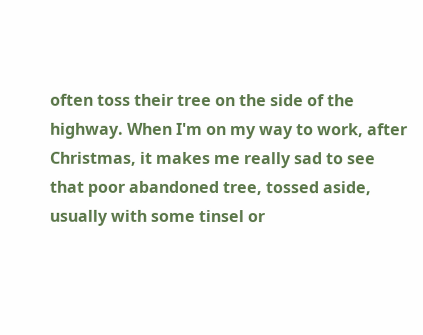often toss their tree on the side of the highway. When I'm on my way to work, after Christmas, it makes me really sad to see that poor abandoned tree, tossed aside, usually with some tinsel or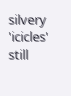silvery 'icicles' still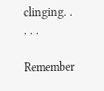clinging. . . . .

Remember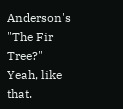Anderson's "The Fir Tree?" Yeah, like that.